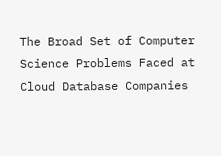The Broad Set of Computer Science Problems Faced at Cloud Database Companies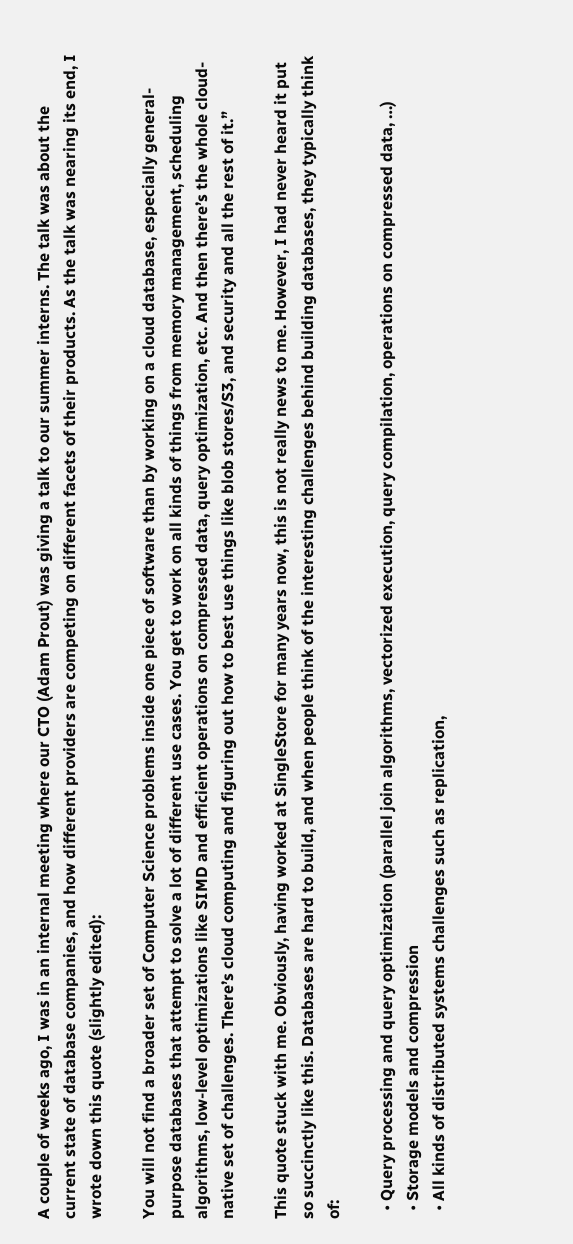A couple of weeks ago, I was in an internal meeting where our CTO (Adam Prout) was giving a talk to our summer interns. The talk was about the current state of database companies, and how different providers are competing on different facets of their products. As the talk was nearing its end, I wrote down this quote (slightly edited):

You will not find a broader set of Computer Science problems inside one piece of software than by working on a cloud database, especially general-purpose databases that attempt to solve a lot of different use cases. You get to work on all kinds of things from memory management, scheduling algorithms, low-level optimizations like SIMD and efficient operations on compressed data, query optimization, etc. And then there’s the whole cloud-native set of challenges. There’s cloud computing and figuring out how to best use things like blob stores/S3, and security and all the rest of it.”

This quote stuck with me. Obviously, having worked at SingleStore for many years now, this is not really news to me. However, I had never heard it put so succinctly like this. Databases are hard to build, and when people think of the interesting challenges behind building databases, they typically think of:

  • Query processing and query optimization (parallel join algorithms, vectorized execution, query compilation, operations on compressed data, …)
  • Storage models and compression
  • All kinds of distributed systems challenges such as replication,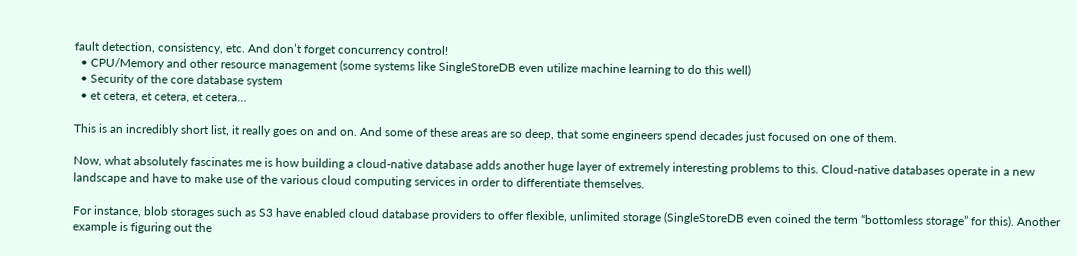fault detection, consistency, etc. And don’t forget concurrency control!
  • CPU/Memory and other resource management (some systems like SingleStoreDB even utilize machine learning to do this well)
  • Security of the core database system
  • et cetera, et cetera, et cetera…

This is an incredibly short list, it really goes on and on. And some of these areas are so deep, that some engineers spend decades just focused on one of them.

Now, what absolutely fascinates me is how building a cloud-native database adds another huge layer of extremely interesting problems to this. Cloud-native databases operate in a new landscape and have to make use of the various cloud computing services in order to differentiate themselves.

For instance, blob storages such as S3 have enabled cloud database providers to offer flexible, unlimited storage (SingleStoreDB even coined the term “bottomless storage” for this). Another example is figuring out the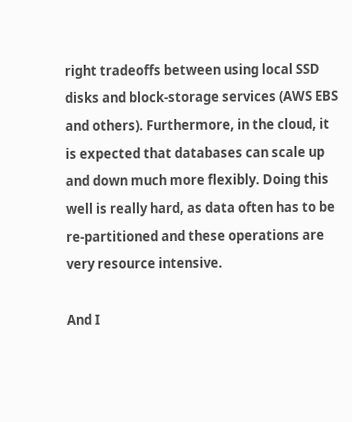right tradeoffs between using local SSD disks and block-storage services (AWS EBS and others). Furthermore, in the cloud, it is expected that databases can scale up and down much more flexibly. Doing this well is really hard, as data often has to be re-partitioned and these operations are very resource intensive.

And I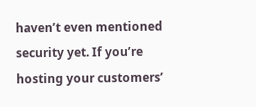haven’t even mentioned security yet. If you’re hosting your customers’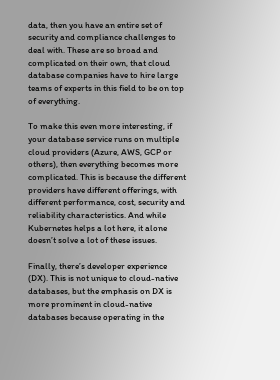data, then you have an entire set of security and compliance challenges to deal with. These are so broad and complicated on their own, that cloud database companies have to hire large teams of experts in this field to be on top of everything.

To make this even more interesting, if your database service runs on multiple cloud providers (Azure, AWS, GCP or others), then everything becomes more complicated. This is because the different providers have different offerings, with different performance, cost, security and reliability characteristics. And while Kubernetes helps a lot here, it alone doesn’t solve a lot of these issues.

Finally, there’s developer experience (DX). This is not unique to cloud-native databases, but the emphasis on DX is more prominent in cloud-native databases because operating in the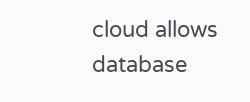cloud allows database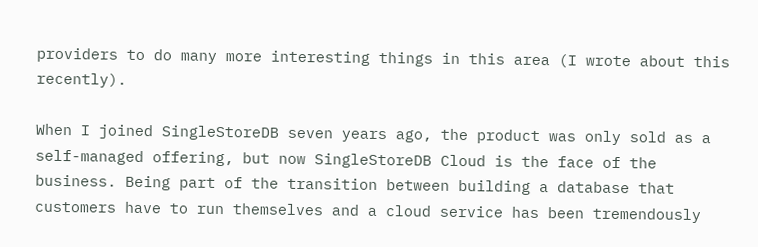providers to do many more interesting things in this area (I wrote about this recently).

When I joined SingleStoreDB seven years ago, the product was only sold as a self-managed offering, but now SingleStoreDB Cloud is the face of the business. Being part of the transition between building a database that customers have to run themselves and a cloud service has been tremendously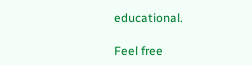educational.

Feel free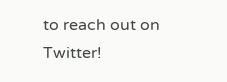to reach out on Twitter!